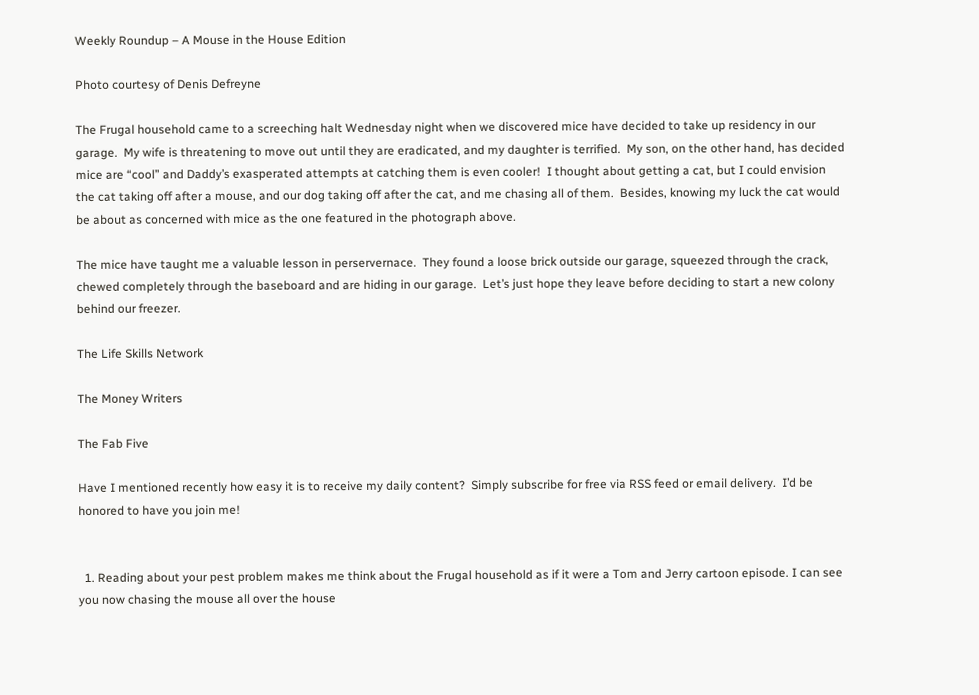Weekly Roundup – A Mouse in the House Edition

Photo courtesy of Denis Defreyne

The Frugal household came to a screeching halt Wednesday night when we discovered mice have decided to take up residency in our garage.  My wife is threatening to move out until they are eradicated, and my daughter is terrified.  My son, on the other hand, has decided mice are “cool” and Daddy’s exasperated attempts at catching them is even cooler!  I thought about getting a cat, but I could envision the cat taking off after a mouse, and our dog taking off after the cat, and me chasing all of them.  Besides, knowing my luck the cat would be about as concerned with mice as the one featured in the photograph above.

The mice have taught me a valuable lesson in perservernace.  They found a loose brick outside our garage, squeezed through the crack, chewed completely through the baseboard and are hiding in our garage.  Let’s just hope they leave before deciding to start a new colony behind our freezer.

The Life Skills Network

The Money Writers

The Fab Five

Have I mentioned recently how easy it is to receive my daily content?  Simply subscribe for free via RSS feed or email delivery.  I’d be honored to have you join me!


  1. Reading about your pest problem makes me think about the Frugal household as if it were a Tom and Jerry cartoon episode. I can see you now chasing the mouse all over the house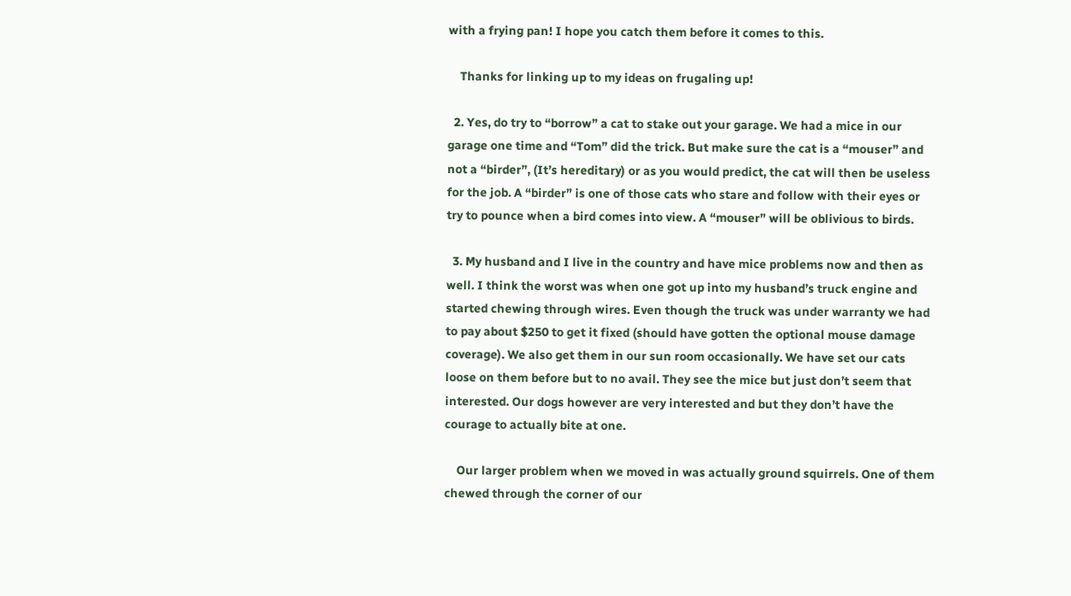with a frying pan! I hope you catch them before it comes to this.

    Thanks for linking up to my ideas on frugaling up!

  2. Yes, do try to “borrow” a cat to stake out your garage. We had a mice in our garage one time and “Tom” did the trick. But make sure the cat is a “mouser” and not a “birder”, (It’s hereditary) or as you would predict, the cat will then be useless for the job. A “birder” is one of those cats who stare and follow with their eyes or try to pounce when a bird comes into view. A “mouser” will be oblivious to birds.

  3. My husband and I live in the country and have mice problems now and then as well. I think the worst was when one got up into my husband’s truck engine and started chewing through wires. Even though the truck was under warranty we had to pay about $250 to get it fixed (should have gotten the optional mouse damage coverage). We also get them in our sun room occasionally. We have set our cats loose on them before but to no avail. They see the mice but just don’t seem that interested. Our dogs however are very interested and but they don’t have the courage to actually bite at one.

    Our larger problem when we moved in was actually ground squirrels. One of them chewed through the corner of our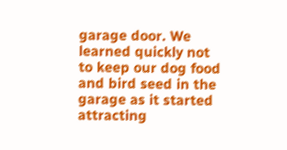garage door. We learned quickly not to keep our dog food and bird seed in the garage as it started attracting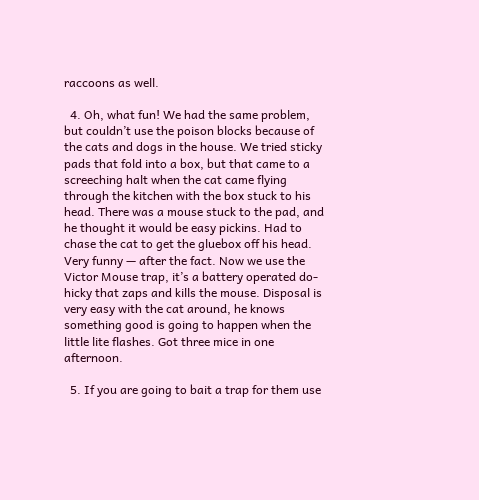raccoons as well.

  4. Oh, what fun! We had the same problem, but couldn’t use the poison blocks because of the cats and dogs in the house. We tried sticky pads that fold into a box, but that came to a screeching halt when the cat came flying through the kitchen with the box stuck to his head. There was a mouse stuck to the pad, and he thought it would be easy pickins. Had to chase the cat to get the gluebox off his head. Very funny — after the fact. Now we use the Victor Mouse trap, it’s a battery operated do-hicky that zaps and kills the mouse. Disposal is very easy with the cat around, he knows something good is going to happen when the little lite flashes. Got three mice in one afternoon.

  5. If you are going to bait a trap for them use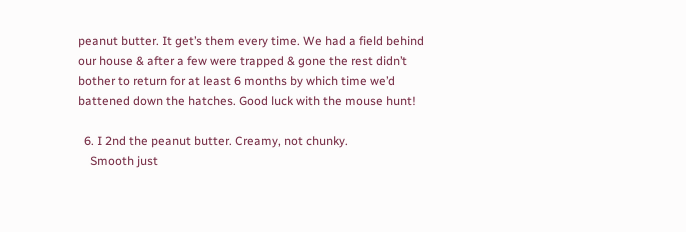peanut butter. It get’s them every time. We had a field behind our house & after a few were trapped & gone the rest didn’t bother to return for at least 6 months by which time we’d battened down the hatches. Good luck with the mouse hunt!

  6. I 2nd the peanut butter. Creamy, not chunky.
    Smooth just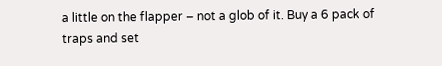a little on the flapper – not a glob of it. Buy a 6 pack of traps and set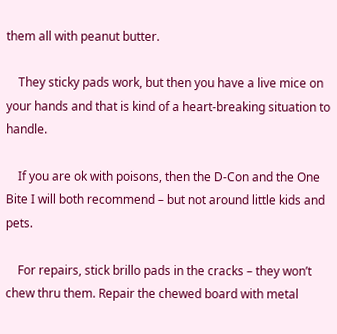them all with peanut butter.

    They sticky pads work, but then you have a live mice on your hands and that is kind of a heart-breaking situation to handle.

    If you are ok with poisons, then the D-Con and the One Bite I will both recommend – but not around little kids and pets.

    For repairs, stick brillo pads in the cracks – they won’t chew thru them. Repair the chewed board with metal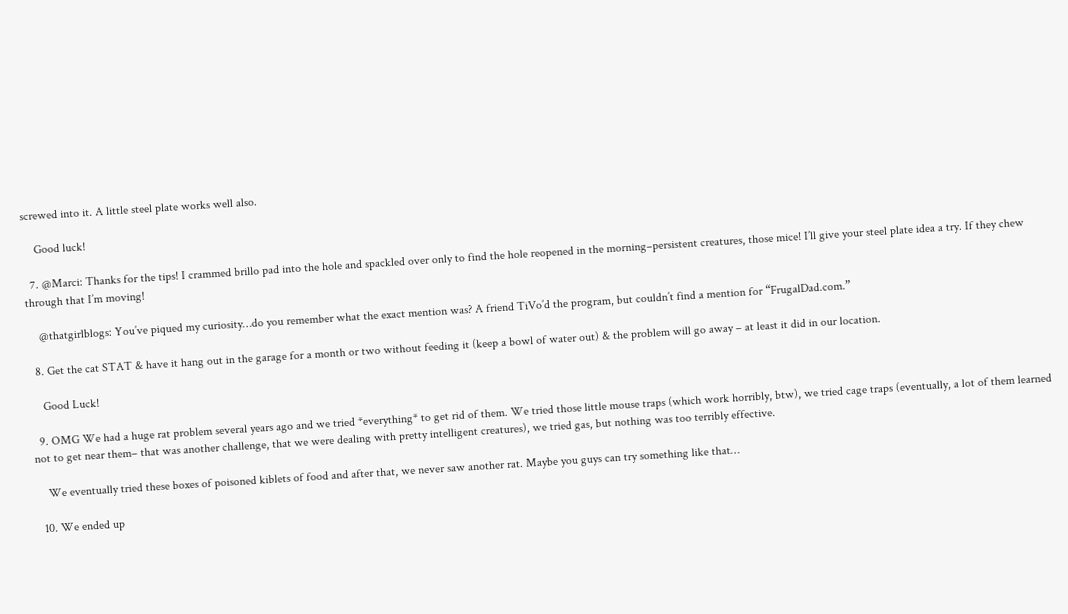screwed into it. A little steel plate works well also.

    Good luck!

  7. @Marci: Thanks for the tips! I crammed brillo pad into the hole and spackled over only to find the hole reopened in the morning–persistent creatures, those mice! I’ll give your steel plate idea a try. If they chew through that I’m moving!

    @thatgirlblogs: You’ve piqued my curiosity…do you remember what the exact mention was? A friend TiVo’d the program, but couldn’t find a mention for “FrugalDad.com.”

  8. Get the cat STAT & have it hang out in the garage for a month or two without feeding it (keep a bowl of water out) & the problem will go away – at least it did in our location.

    Good Luck!

  9. OMG We had a huge rat problem several years ago and we tried *everything* to get rid of them. We tried those little mouse traps (which work horribly, btw), we tried cage traps (eventually, a lot of them learned not to get near them– that was another challenge, that we were dealing with pretty intelligent creatures), we tried gas, but nothing was too terribly effective.

    We eventually tried these boxes of poisoned kiblets of food and after that, we never saw another rat. Maybe you guys can try something like that…

  10. We ended up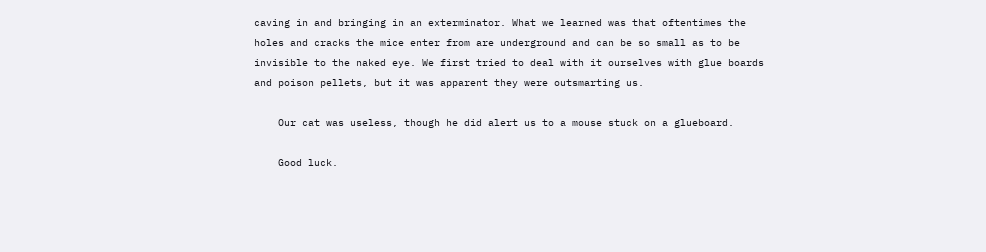caving in and bringing in an exterminator. What we learned was that oftentimes the holes and cracks the mice enter from are underground and can be so small as to be invisible to the naked eye. We first tried to deal with it ourselves with glue boards and poison pellets, but it was apparent they were outsmarting us.

    Our cat was useless, though he did alert us to a mouse stuck on a glueboard.

    Good luck.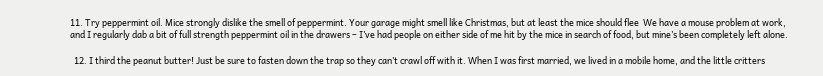11. Try peppermint oil. Mice strongly dislike the smell of peppermint. Your garage might smell like Christmas, but at least the mice should flee  We have a mouse problem at work, and I regularly dab a bit of full strength peppermint oil in the drawers – I’ve had people on either side of me hit by the mice in search of food, but mine’s been completely left alone.

  12. I third the peanut butter! Just be sure to fasten down the trap so they can’t crawl off with it. When I was first married, we lived in a mobile home, and the little critters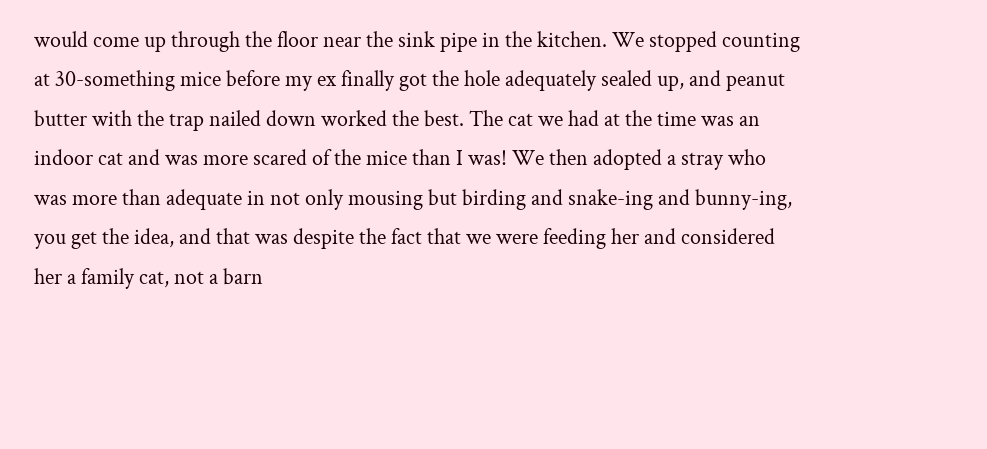would come up through the floor near the sink pipe in the kitchen. We stopped counting at 30-something mice before my ex finally got the hole adequately sealed up, and peanut butter with the trap nailed down worked the best. The cat we had at the time was an indoor cat and was more scared of the mice than I was! We then adopted a stray who was more than adequate in not only mousing but birding and snake-ing and bunny-ing, you get the idea, and that was despite the fact that we were feeding her and considered her a family cat, not a barn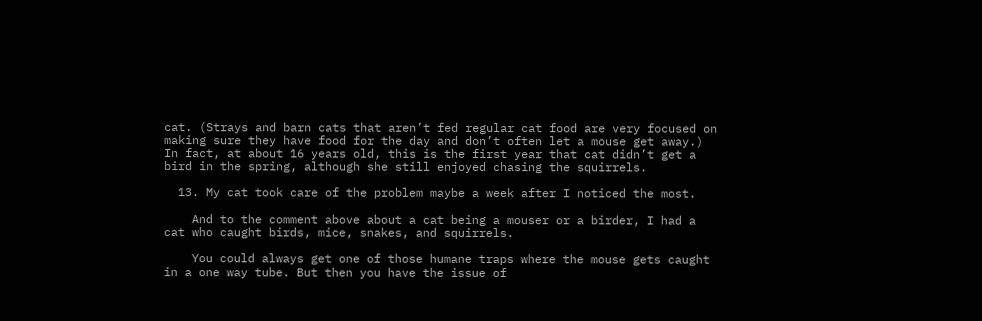cat. (Strays and barn cats that aren’t fed regular cat food are very focused on making sure they have food for the day and don’t often let a mouse get away.) In fact, at about 16 years old, this is the first year that cat didn’t get a bird in the spring, although she still enjoyed chasing the squirrels.

  13. My cat took care of the problem maybe a week after I noticed the most.

    And to the comment above about a cat being a mouser or a birder, I had a cat who caught birds, mice, snakes, and squirrels.

    You could always get one of those humane traps where the mouse gets caught in a one way tube. But then you have the issue of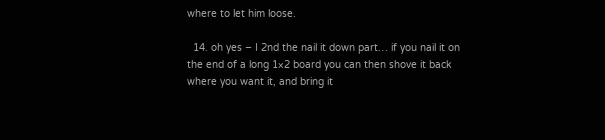where to let him loose.

  14. oh yes – I 2nd the nail it down part… if you nail it on the end of a long 1×2 board you can then shove it back where you want it, and bring it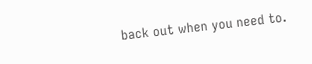back out when you need to.